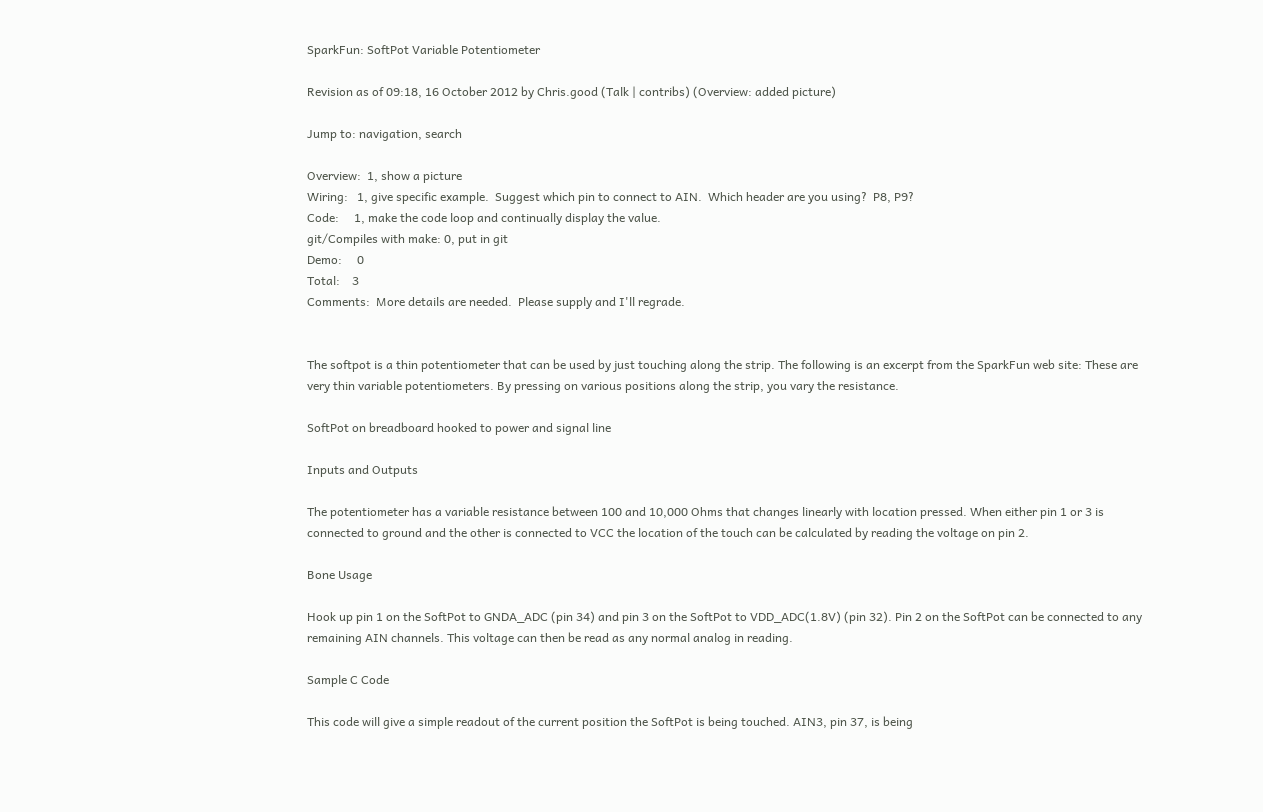SparkFun: SoftPot Variable Potentiometer

Revision as of 09:18, 16 October 2012 by Chris.good (Talk | contribs) (Overview: added picture)

Jump to: navigation, search

Overview:  1, show a picture
Wiring:   1, give specific example.  Suggest which pin to connect to AIN.  Which header are you using?  P8, P9?
Code:     1, make the code loop and continually display the value.
git/Compiles with make: 0, put in git
Demo:     0
Total:    3
Comments:  More details are needed.  Please supply and I'll regrade.


The softpot is a thin potentiometer that can be used by just touching along the strip. The following is an excerpt from the SparkFun web site: These are very thin variable potentiometers. By pressing on various positions along the strip, you vary the resistance.

SoftPot on breadboard hooked to power and signal line

Inputs and Outputs

The potentiometer has a variable resistance between 100 and 10,000 Ohms that changes linearly with location pressed. When either pin 1 or 3 is connected to ground and the other is connected to VCC the location of the touch can be calculated by reading the voltage on pin 2.

Bone Usage

Hook up pin 1 on the SoftPot to GNDA_ADC (pin 34) and pin 3 on the SoftPot to VDD_ADC(1.8V) (pin 32). Pin 2 on the SoftPot can be connected to any remaining AIN channels. This voltage can then be read as any normal analog in reading.

Sample C Code

This code will give a simple readout of the current position the SoftPot is being touched. AIN3, pin 37, is being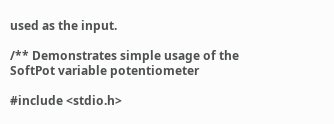used as the input.

/** Demonstrates simple usage of the SoftPot variable potentiometer

#include <stdio.h>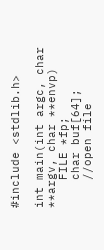#include <stdlib.h>

int main(int argc, char **argv, char **envp)
    FILE *fp;
    char buf[64];
    //open file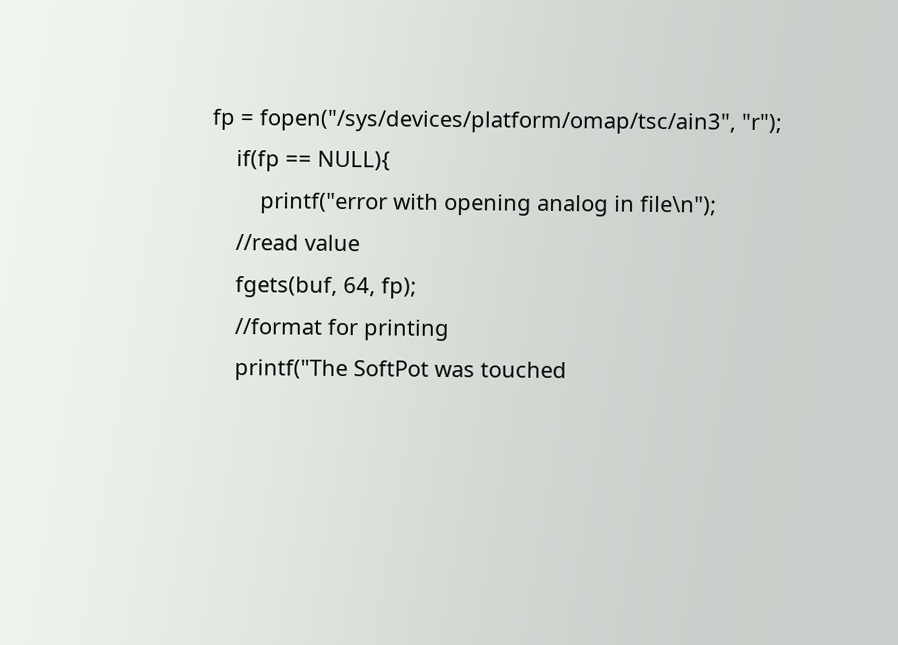fp = fopen("/sys/devices/platform/omap/tsc/ain3", "r");
    if(fp == NULL){
        printf("error with opening analog in file\n");
    //read value
    fgets(buf, 64, fp);
    //format for printing
    printf("The SoftPot was touched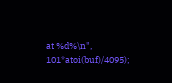at %d%\n", 101*atoi(buf)/4095);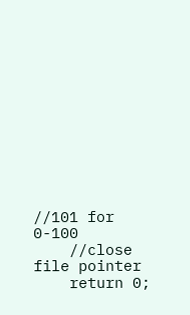//101 for 0-100
    //close file pointer
    return 0;